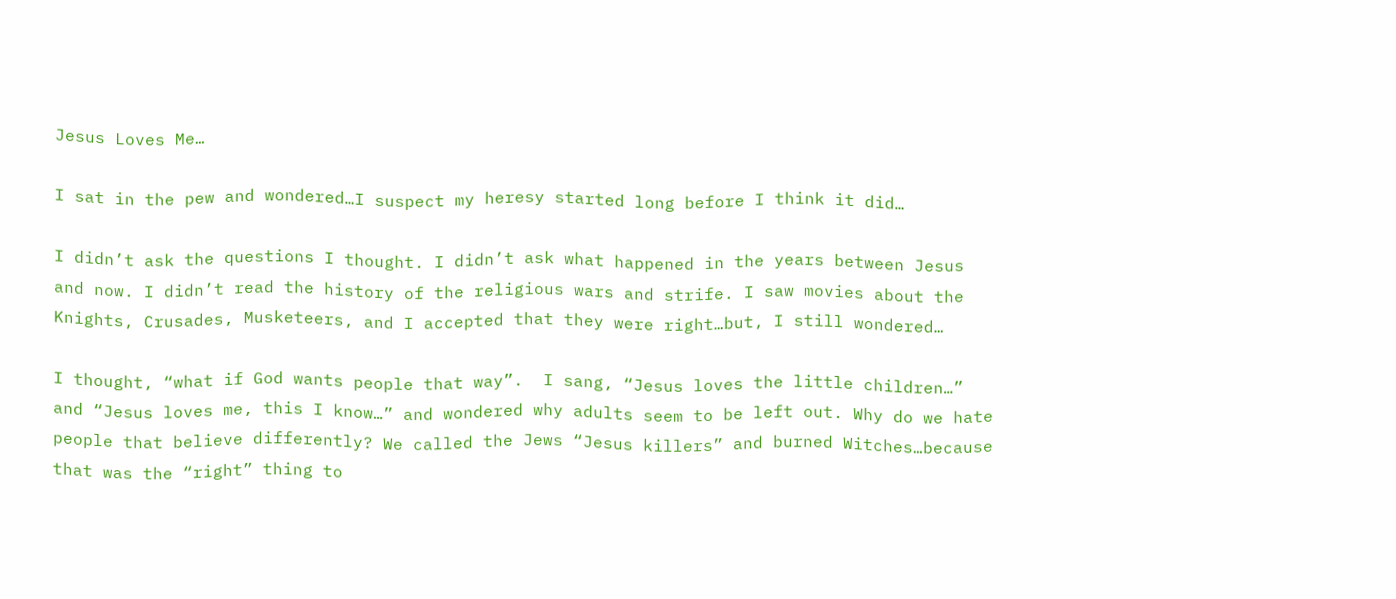Jesus Loves Me…

I sat in the pew and wondered…I suspect my heresy started long before I think it did…

I didn’t ask the questions I thought. I didn’t ask what happened in the years between Jesus and now. I didn’t read the history of the religious wars and strife. I saw movies about the Knights, Crusades, Musketeers, and I accepted that they were right…but, I still wondered…

I thought, “what if God wants people that way”.  I sang, “Jesus loves the little children…” and “Jesus loves me, this I know…” and wondered why adults seem to be left out. Why do we hate people that believe differently? We called the Jews “Jesus killers” and burned Witches…because that was the “right” thing to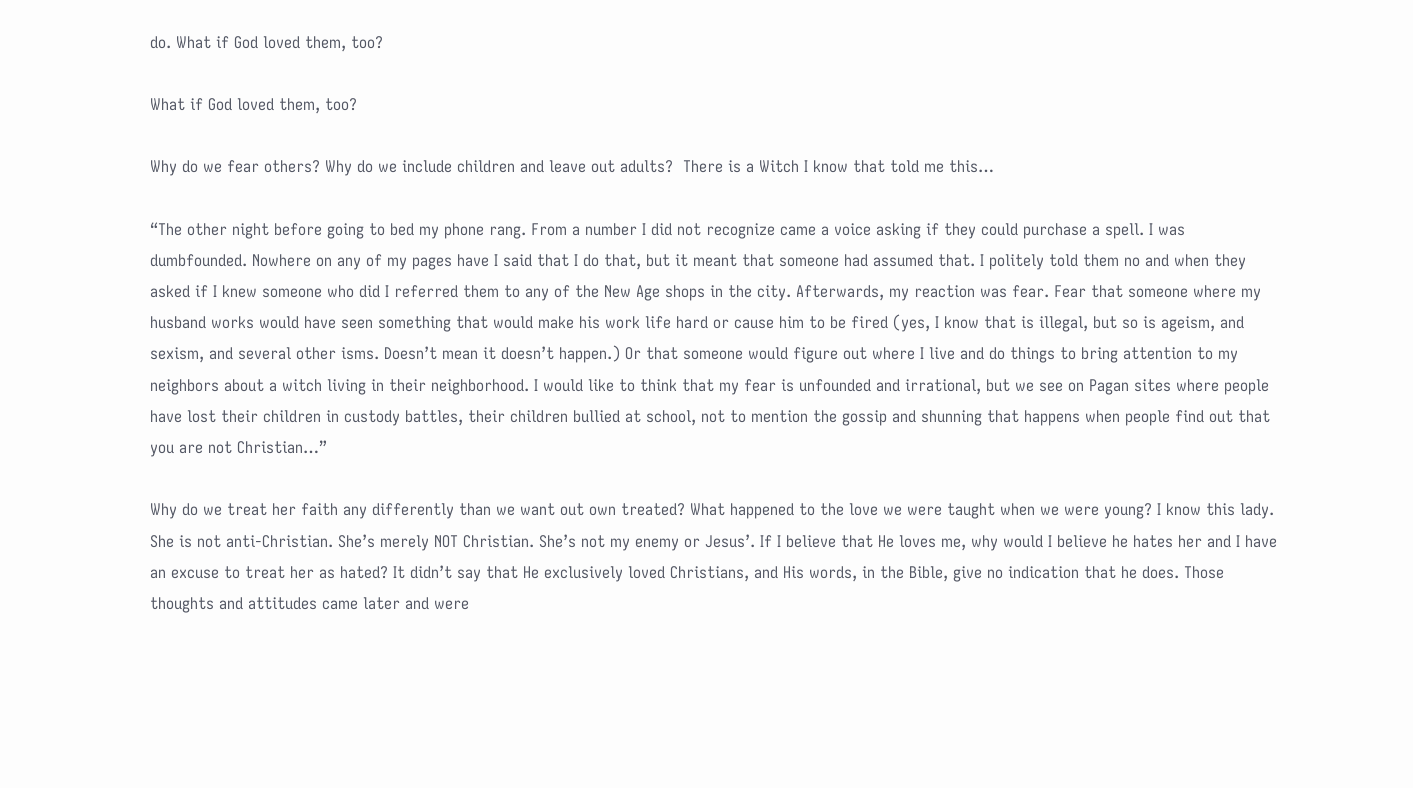do. What if God loved them, too?

What if God loved them, too?

Why do we fear others? Why do we include children and leave out adults?  There is a Witch I know that told me this…

“The other night before going to bed my phone rang. From a number I did not recognize came a voice asking if they could purchase a spell. I was dumbfounded. Nowhere on any of my pages have I said that I do that, but it meant that someone had assumed that. I politely told them no and when they asked if I knew someone who did I referred them to any of the New Age shops in the city. Afterwards, my reaction was fear. Fear that someone where my husband works would have seen something that would make his work life hard or cause him to be fired (yes, I know that is illegal, but so is ageism, and sexism, and several other isms. Doesn’t mean it doesn’t happen.) Or that someone would figure out where I live and do things to bring attention to my neighbors about a witch living in their neighborhood. I would like to think that my fear is unfounded and irrational, but we see on Pagan sites where people have lost their children in custody battles, their children bullied at school, not to mention the gossip and shunning that happens when people find out that you are not Christian…”

Why do we treat her faith any differently than we want out own treated? What happened to the love we were taught when we were young? I know this lady. She is not anti-Christian. She’s merely NOT Christian. She’s not my enemy or Jesus’. If I believe that He loves me, why would I believe he hates her and I have an excuse to treat her as hated? It didn’t say that He exclusively loved Christians, and His words, in the Bible, give no indication that he does. Those thoughts and attitudes came later and were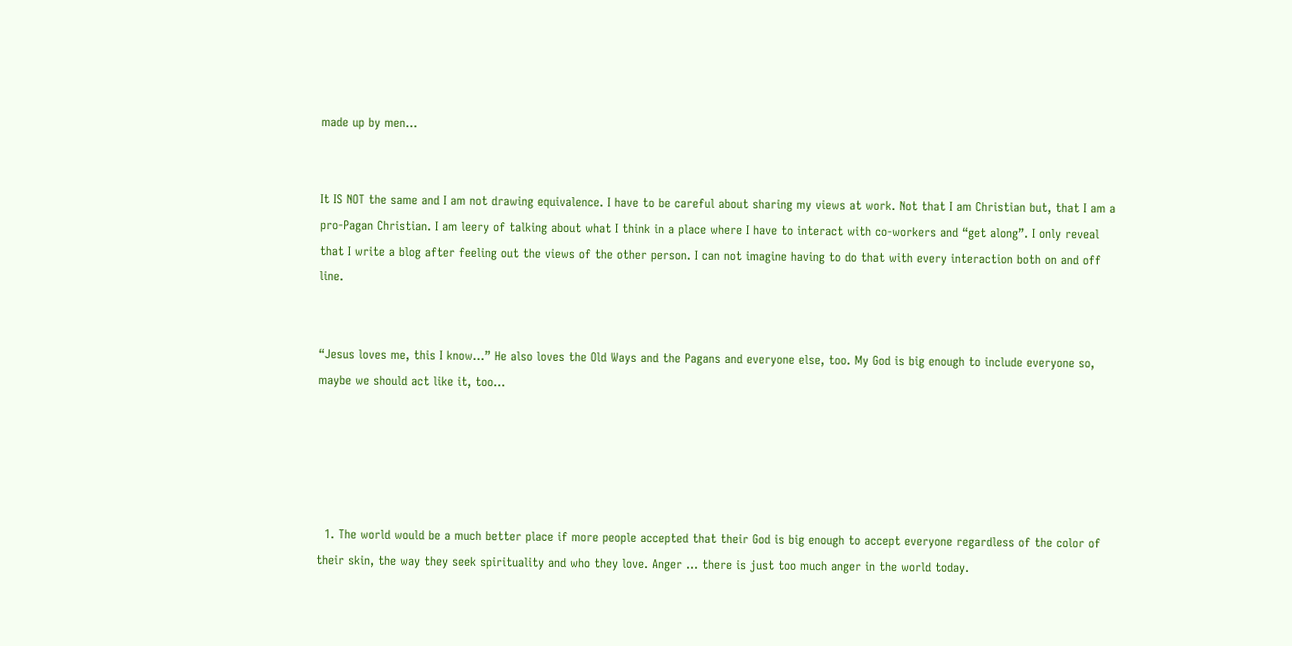made up by men…


It IS NOT the same and I am not drawing equivalence. I have to be careful about sharing my views at work. Not that I am Christian but, that I am a pro-Pagan Christian. I am leery of talking about what I think in a place where I have to interact with co-workers and “get along”. I only reveal that I write a blog after feeling out the views of the other person. I can not imagine having to do that with every interaction both on and off line.


“Jesus loves me, this I know…” He also loves the Old Ways and the Pagans and everyone else, too. My God is big enough to include everyone so, maybe we should act like it, too…





  1. The world would be a much better place if more people accepted that their God is big enough to accept everyone regardless of the color of their skin, the way they seek spirituality and who they love. Anger … there is just too much anger in the world today.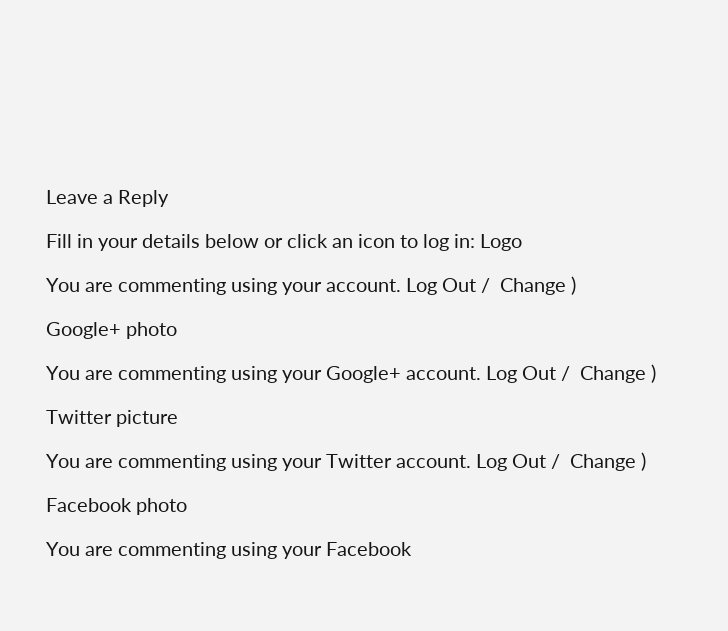Leave a Reply

Fill in your details below or click an icon to log in: Logo

You are commenting using your account. Log Out /  Change )

Google+ photo

You are commenting using your Google+ account. Log Out /  Change )

Twitter picture

You are commenting using your Twitter account. Log Out /  Change )

Facebook photo

You are commenting using your Facebook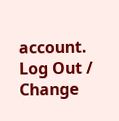account. Log Out /  Change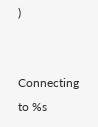)


Connecting to %s